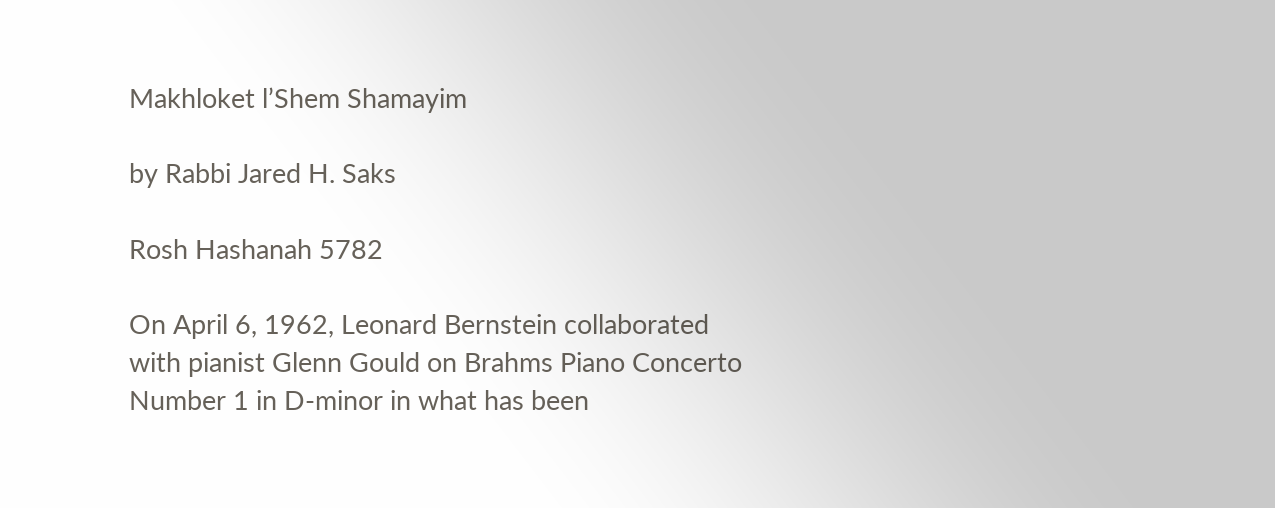Makhloket l’Shem Shamayim

by Rabbi Jared H. Saks

Rosh Hashanah 5782

On April 6, 1962, Leonard Bernstein collaborated with pianist Glenn Gould on Brahms Piano Concerto Number 1 in D-minor in what has been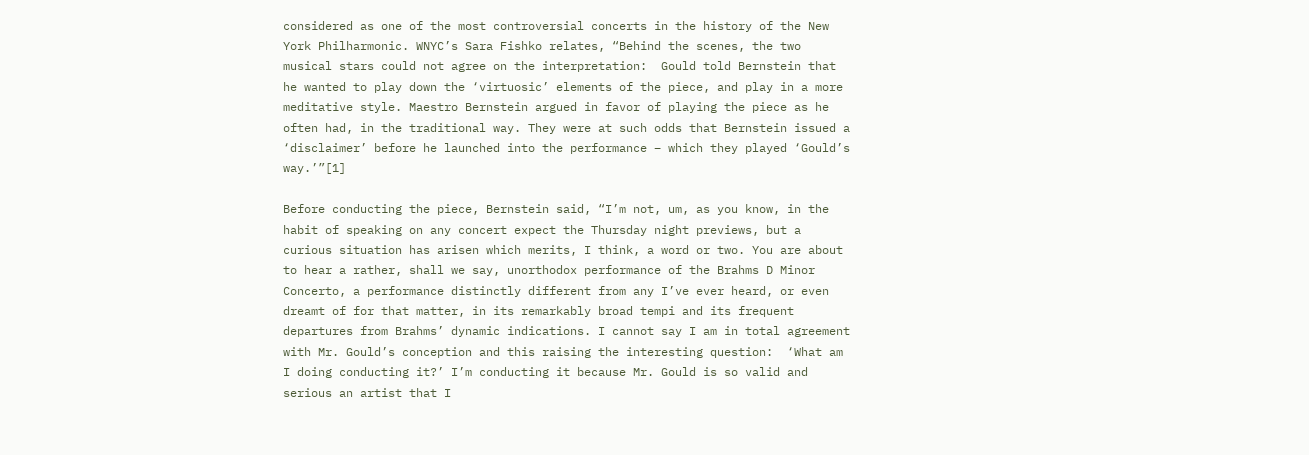considered as one of the most controversial concerts in the history of the New York Philharmonic. WNYC’s Sara Fishko relates, “Behind the scenes, the two musical stars could not agree on the interpretation:  Gould told Bernstein that he wanted to play down the ‘virtuosic’ elements of the piece, and play in a more meditative style. Maestro Bernstein argued in favor of playing the piece as he often had, in the traditional way. They were at such odds that Bernstein issued a ‘disclaimer’ before he launched into the performance – which they played ‘Gould’s way.’”[1]

Before conducting the piece, Bernstein said, “I’m not, um, as you know, in the habit of speaking on any concert expect the Thursday night previews, but a curious situation has arisen which merits, I think, a word or two. You are about to hear a rather, shall we say, unorthodox performance of the Brahms D Minor Concerto, a performance distinctly different from any I’ve ever heard, or even dreamt of for that matter, in its remarkably broad tempi and its frequent departures from Brahms’ dynamic indications. I cannot say I am in total agreement with Mr. Gould’s conception and this raising the interesting question:  ‘What am I doing conducting it?’ I’m conducting it because Mr. Gould is so valid and serious an artist that I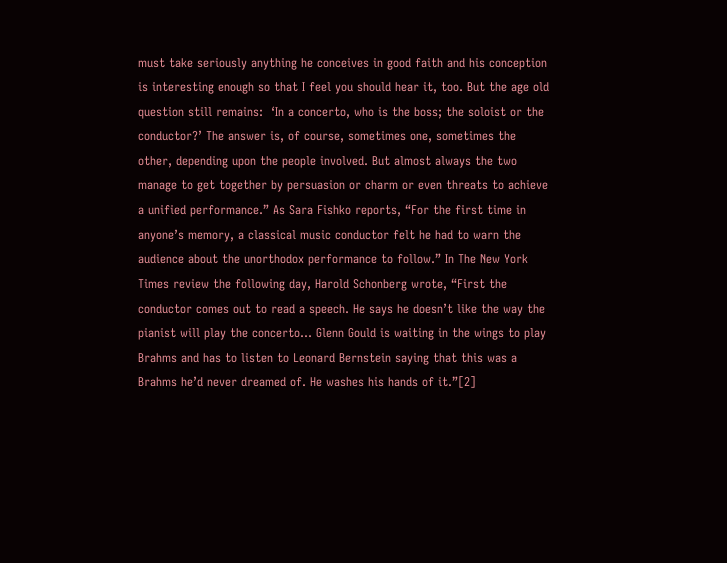must take seriously anything he conceives in good faith and his conception is interesting enough so that I feel you should hear it, too. But the age old question still remains:  ‘In a concerto, who is the boss; the soloist or the conductor?’ The answer is, of course, sometimes one, sometimes the other, depending upon the people involved. But almost always the two manage to get together by persuasion or charm or even threats to achieve a unified performance.” As Sara Fishko reports, “For the first time in anyone’s memory, a classical music conductor felt he had to warn the audience about the unorthodox performance to follow.” In The New York Times review the following day, Harold Schonberg wrote, “First the conductor comes out to read a speech. He says he doesn’t like the way the pianist will play the concerto… Glenn Gould is waiting in the wings to play Brahms and has to listen to Leonard Bernstein saying that this was a Brahms he’d never dreamed of. He washes his hands of it.”[2]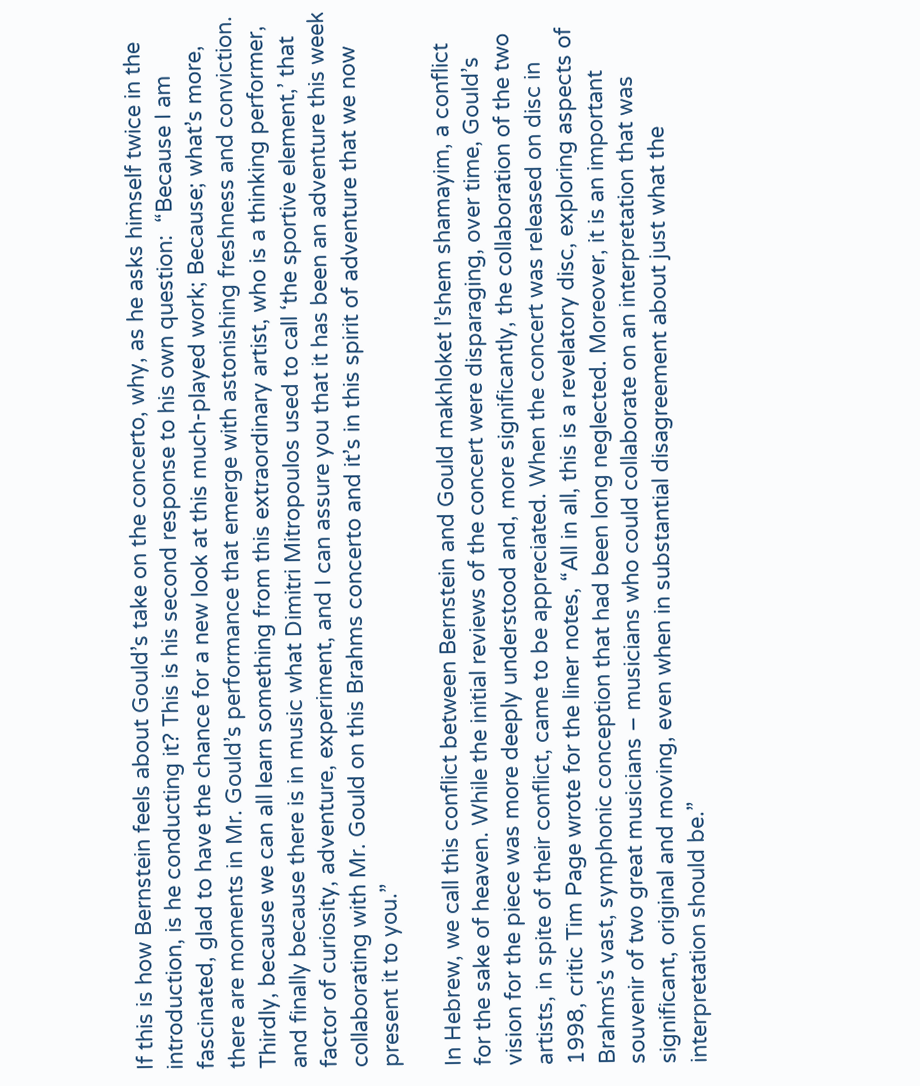If this is how Bernstein feels about Gould’s take on the concerto, why, as he asks himself twice in the introduction, is he conducting it? This is his second response to his own question:  “Because I am fascinated, glad to have the chance for a new look at this much-played work; Because; what’s more, there are moments in Mr. Gould’s performance that emerge with astonishing freshness and conviction. Thirdly, because we can all learn something from this extraordinary artist, who is a thinking performer, and finally because there is in music what Dimitri Mitropoulos used to call ‘the sportive element,’ that factor of curiosity, adventure, experiment, and I can assure you that it has been an adventure this week collaborating with Mr. Gould on this Brahms concerto and it’s in this spirit of adventure that we now present it to you.”

In Hebrew, we call this conflict between Bernstein and Gould makhloket l’shem shamayim, a conflict for the sake of heaven. While the initial reviews of the concert were disparaging, over time, Gould’s vision for the piece was more deeply understood and, more significantly, the collaboration of the two artists, in spite of their conflict, came to be appreciated. When the concert was released on disc in 1998, critic Tim Page wrote for the liner notes, “All in all, this is a revelatory disc, exploring aspects of Brahms’s vast, symphonic conception that had been long neglected. Moreover, it is an important souvenir of two great musicians – musicians who could collaborate on an interpretation that was significant, original and moving, even when in substantial disagreement about just what the interpretation should be.”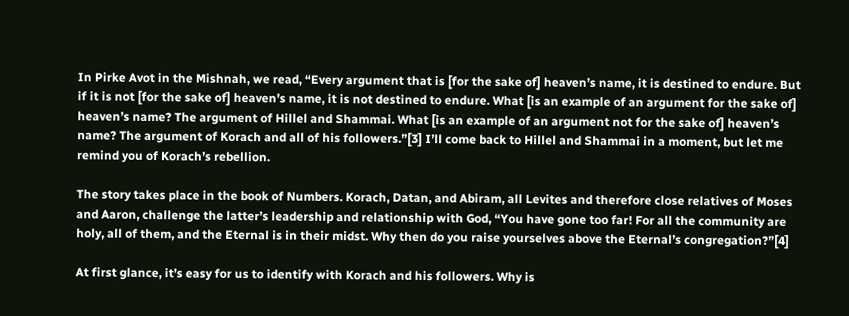In Pirke Avot in the Mishnah, we read, “Every argument that is [for the sake of] heaven’s name, it is destined to endure. But if it is not [for the sake of] heaven’s name, it is not destined to endure. What [is an example of an argument for the sake of] heaven’s name? The argument of Hillel and Shammai. What [is an example of an argument not for the sake of] heaven’s name? The argument of Korach and all of his followers.”[3] I’ll come back to Hillel and Shammai in a moment, but let me remind you of Korach’s rebellion.

The story takes place in the book of Numbers. Korach, Datan, and Abiram, all Levites and therefore close relatives of Moses and Aaron, challenge the latter’s leadership and relationship with God, “You have gone too far! For all the community are holy, all of them, and the Eternal is in their midst. Why then do you raise yourselves above the Eternal’s congregation?”[4]

At first glance, it’s easy for us to identify with Korach and his followers. Why is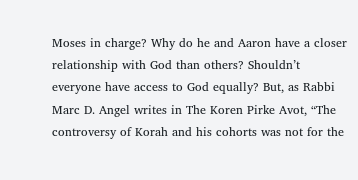Moses in charge? Why do he and Aaron have a closer relationship with God than others? Shouldn’t everyone have access to God equally? But, as Rabbi Marc D. Angel writes in The Koren Pirke Avot, “The controversy of Korah and his cohorts was not for the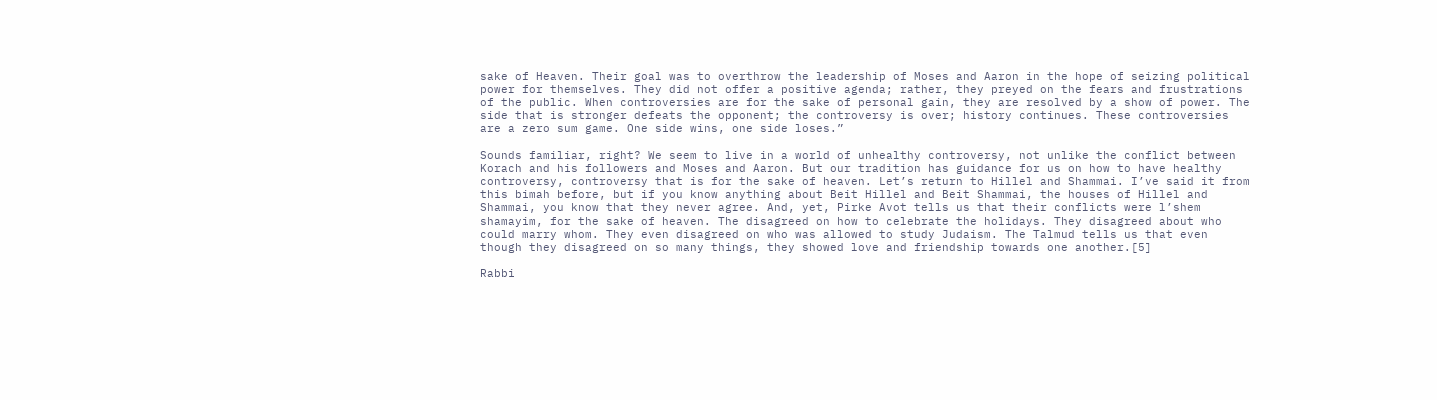sake of Heaven. Their goal was to overthrow the leadership of Moses and Aaron in the hope of seizing political power for themselves. They did not offer a positive agenda; rather, they preyed on the fears and frustrations of the public. When controversies are for the sake of personal gain, they are resolved by a show of power. The side that is stronger defeats the opponent; the controversy is over; history continues. These controversies are a zero sum game. One side wins, one side loses.”

Sounds familiar, right? We seem to live in a world of unhealthy controversy, not unlike the conflict between Korach and his followers and Moses and Aaron. But our tradition has guidance for us on how to have healthy controversy, controversy that is for the sake of heaven. Let’s return to Hillel and Shammai. I’ve said it from this bimah before, but if you know anything about Beit Hillel and Beit Shammai, the houses of Hillel and Shammai, you know that they never agree. And, yet, Pirke Avot tells us that their conflicts were l’shem shamayim, for the sake of heaven. The disagreed on how to celebrate the holidays. They disagreed about who could marry whom. They even disagreed on who was allowed to study Judaism. The Talmud tells us that even though they disagreed on so many things, they showed love and friendship towards one another.[5]

Rabbi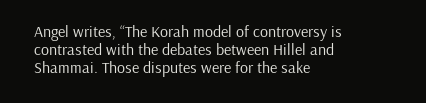Angel writes, “The Korah model of controversy is contrasted with the debates between Hillel and Shammai. Those disputes were for the sake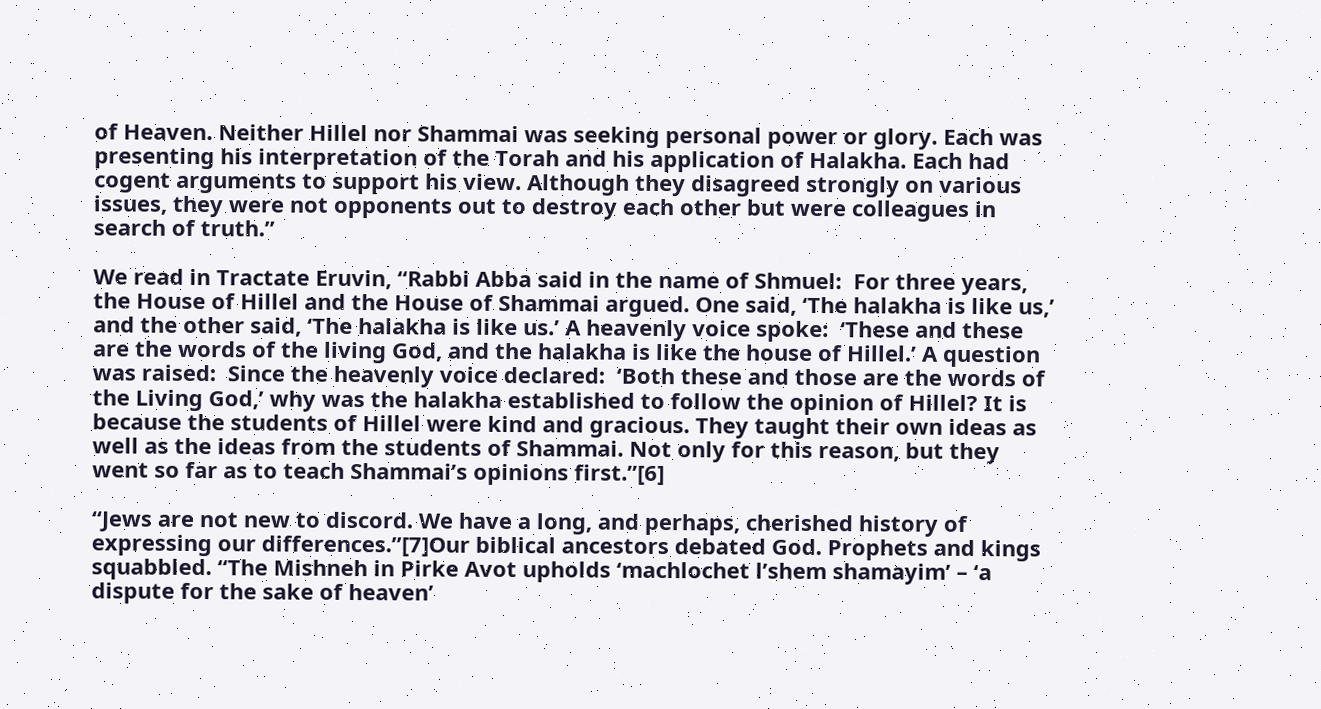of Heaven. Neither Hillel nor Shammai was seeking personal power or glory. Each was presenting his interpretation of the Torah and his application of Halakha. Each had cogent arguments to support his view. Although they disagreed strongly on various issues, they were not opponents out to destroy each other but were colleagues in search of truth.”

We read in Tractate Eruvin, “Rabbi Abba said in the name of Shmuel:  For three years, the House of Hillel and the House of Shammai argued. One said, ‘The halakha is like us,’ and the other said, ‘The halakha is like us.’ A heavenly voice spoke:  ‘These and these are the words of the living God, and the halakha is like the house of Hillel.’ A question was raised:  Since the heavenly voice declared:  ‘Both these and those are the words of the Living God,’ why was the halakha established to follow the opinion of Hillel? It is because the students of Hillel were kind and gracious. They taught their own ideas as well as the ideas from the students of Shammai. Not only for this reason, but they went so far as to teach Shammai’s opinions first.”[6]

“Jews are not new to discord. We have a long, and perhaps, cherished history of expressing our differences.”[7]Our biblical ancestors debated God. Prophets and kings squabbled. “The Mishneh in Pirke Avot upholds ‘machlochet l’shem shamayim’ – ‘a dispute for the sake of heaven’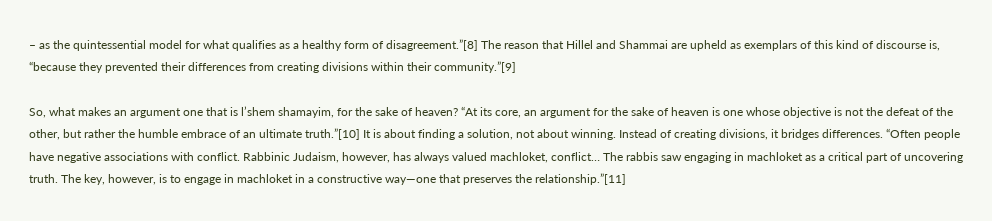– as the quintessential model for what qualifies as a healthy form of disagreement.”[8] The reason that Hillel and Shammai are upheld as exemplars of this kind of discourse is, “because they prevented their differences from creating divisions within their community.”[9]

So, what makes an argument one that is l’shem shamayim, for the sake of heaven? “At its core, an argument for the sake of heaven is one whose objective is not the defeat of the other, but rather the humble embrace of an ultimate truth.”[10] It is about finding a solution, not about winning. Instead of creating divisions, it bridges differences. “Often people have negative associations with conflict. Rabbinic Judaism, however, has always valued machloket, conflict… The rabbis saw engaging in machloket as a critical part of uncovering truth. The key, however, is to engage in machloket in a constructive way—one that preserves the relationship.”[11]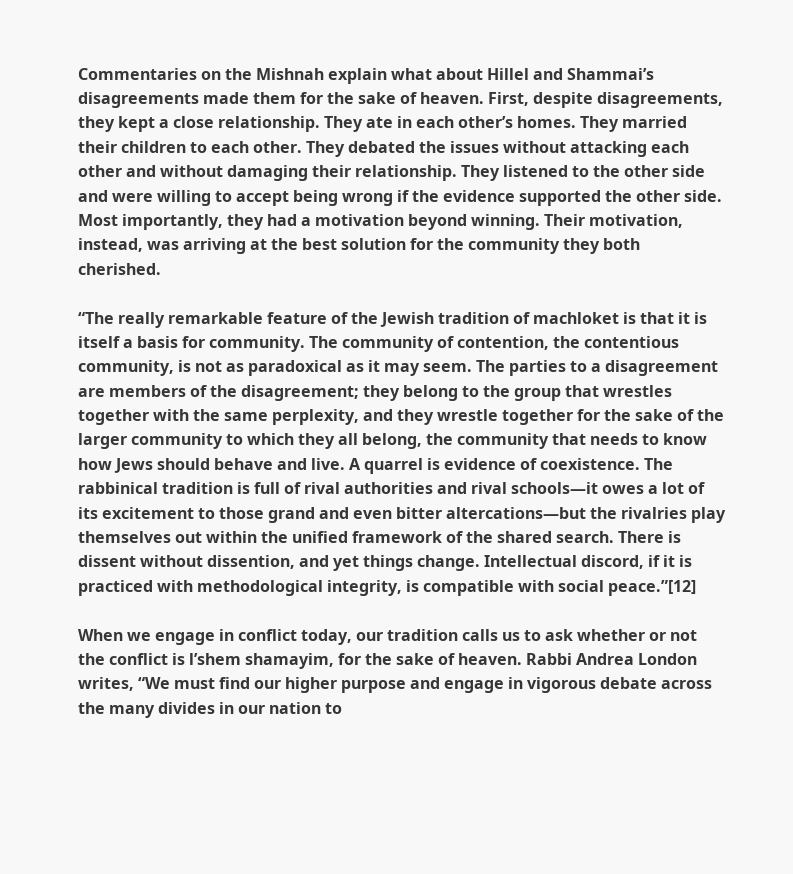Commentaries on the Mishnah explain what about Hillel and Shammai’s disagreements made them for the sake of heaven. First, despite disagreements, they kept a close relationship. They ate in each other’s homes. They married their children to each other. They debated the issues without attacking each other and without damaging their relationship. They listened to the other side and were willing to accept being wrong if the evidence supported the other side. Most importantly, they had a motivation beyond winning. Their motivation, instead, was arriving at the best solution for the community they both cherished.

“The really remarkable feature of the Jewish tradition of machloket is that it is itself a basis for community. The community of contention, the contentious community, is not as paradoxical as it may seem. The parties to a disagreement are members of the disagreement; they belong to the group that wrestles together with the same perplexity, and they wrestle together for the sake of the larger community to which they all belong, the community that needs to know how Jews should behave and live. A quarrel is evidence of coexistence. The rabbinical tradition is full of rival authorities and rival schools—it owes a lot of its excitement to those grand and even bitter altercations—but the rivalries play themselves out within the unified framework of the shared search. There is dissent without dissention, and yet things change. Intellectual discord, if it is practiced with methodological integrity, is compatible with social peace.”[12]

When we engage in conflict today, our tradition calls us to ask whether or not the conflict is l’shem shamayim, for the sake of heaven. Rabbi Andrea London writes, “We must find our higher purpose and engage in vigorous debate across the many divides in our nation to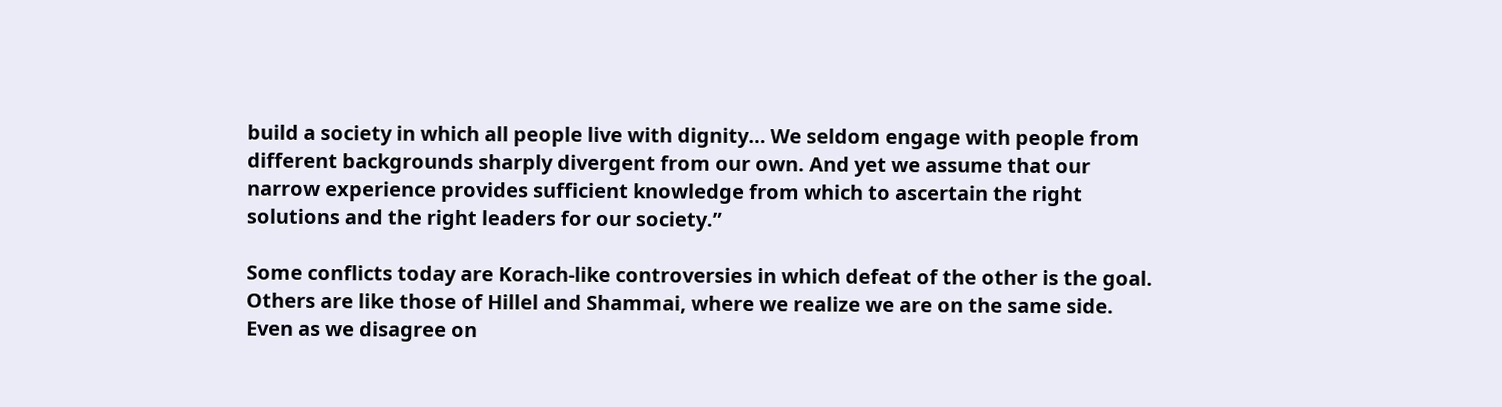build a society in which all people live with dignity… We seldom engage with people from different backgrounds sharply divergent from our own. And yet we assume that our narrow experience provides sufficient knowledge from which to ascertain the right solutions and the right leaders for our society.”

Some conflicts today are Korach-like controversies in which defeat of the other is the goal. Others are like those of Hillel and Shammai, where we realize we are on the same side. Even as we disagree on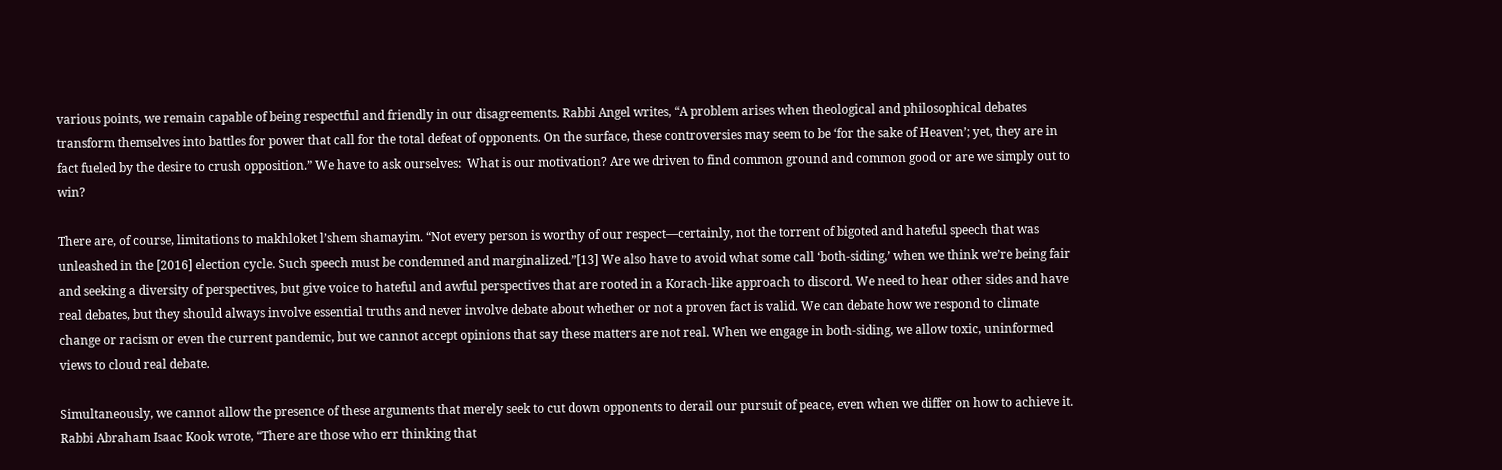various points, we remain capable of being respectful and friendly in our disagreements. Rabbi Angel writes, “A problem arises when theological and philosophical debates transform themselves into battles for power that call for the total defeat of opponents. On the surface, these controversies may seem to be ‘for the sake of Heaven’; yet, they are in fact fueled by the desire to crush opposition.” We have to ask ourselves:  What is our motivation? Are we driven to find common ground and common good or are we simply out to win?

There are, of course, limitations to makhloket l’shem shamayim. “Not every person is worthy of our respect—certainly, not the torrent of bigoted and hateful speech that was unleashed in the [2016] election cycle. Such speech must be condemned and marginalized.”[13] We also have to avoid what some call ‘both-siding,’ when we think we’re being fair and seeking a diversity of perspectives, but give voice to hateful and awful perspectives that are rooted in a Korach-like approach to discord. We need to hear other sides and have real debates, but they should always involve essential truths and never involve debate about whether or not a proven fact is valid. We can debate how we respond to climate change or racism or even the current pandemic, but we cannot accept opinions that say these matters are not real. When we engage in both-siding, we allow toxic, uninformed views to cloud real debate.

Simultaneously, we cannot allow the presence of these arguments that merely seek to cut down opponents to derail our pursuit of peace, even when we differ on how to achieve it. Rabbi Abraham Isaac Kook wrote, “There are those who err thinking that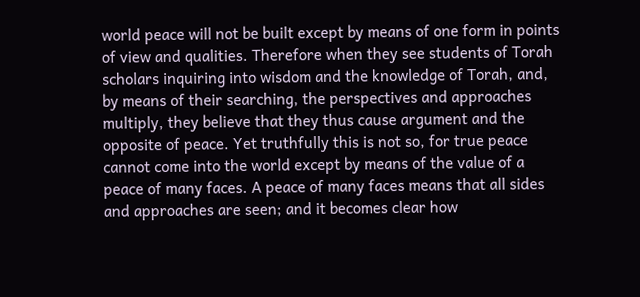world peace will not be built except by means of one form in points of view and qualities. Therefore when they see students of Torah scholars inquiring into wisdom and the knowledge of Torah, and, by means of their searching, the perspectives and approaches multiply, they believe that they thus cause argument and the opposite of peace. Yet truthfully this is not so, for true peace cannot come into the world except by means of the value of a peace of many faces. A peace of many faces means that all sides and approaches are seen; and it becomes clear how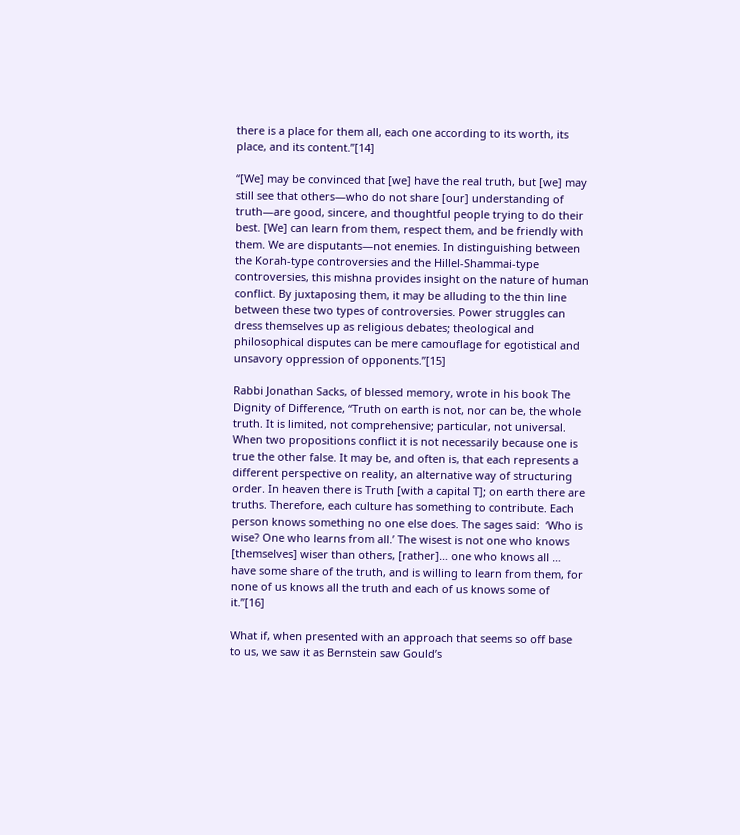there is a place for them all, each one according to its worth, its place, and its content.”[14]

“[We] may be convinced that [we] have the real truth, but [we] may still see that others—who do not share [our] understanding of truth—are good, sincere, and thoughtful people trying to do their best. [We] can learn from them, respect them, and be friendly with them. We are disputants—not enemies. In distinguishing between the Korah-type controversies and the Hillel-Shammai-type controversies, this mishna provides insight on the nature of human conflict. By juxtaposing them, it may be alluding to the thin line between these two types of controversies. Power struggles can dress themselves up as religious debates; theological and philosophical disputes can be mere camouflage for egotistical and unsavory oppression of opponents.”[15]

Rabbi Jonathan Sacks, of blessed memory, wrote in his book The Dignity of Difference, “Truth on earth is not, nor can be, the whole truth. It is limited, not comprehensive; particular, not universal. When two propositions conflict it is not necessarily because one is true the other false. It may be, and often is, that each represents a different perspective on reality, an alternative way of structuring order. In heaven there is Truth [with a capital T]; on earth there are truths. Therefore, each culture has something to contribute. Each person knows something no one else does. The sages said:  ‘Who is wise? One who learns from all.’ The wisest is not one who knows [themselves] wiser than others, [rather]… one who knows all … have some share of the truth, and is willing to learn from them, for none of us knows all the truth and each of us knows some of it.”[16]

What if, when presented with an approach that seems so off base to us, we saw it as Bernstein saw Gould’s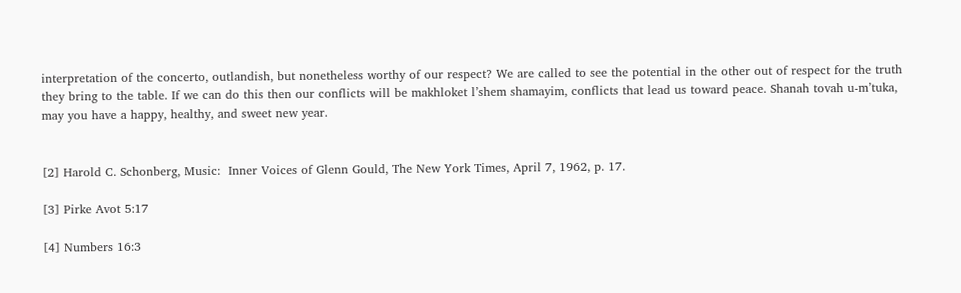interpretation of the concerto, outlandish, but nonetheless worthy of our respect? We are called to see the potential in the other out of respect for the truth they bring to the table. If we can do this then our conflicts will be makhloket l’shem shamayim, conflicts that lead us toward peace. Shanah tovah u-m’tuka, may you have a happy, healthy, and sweet new year.


[2] Harold C. Schonberg, Music:  Inner Voices of Glenn Gould, The New York Times, April 7, 1962, p. 17.

[3] Pirke Avot 5:17

[4] Numbers 16:3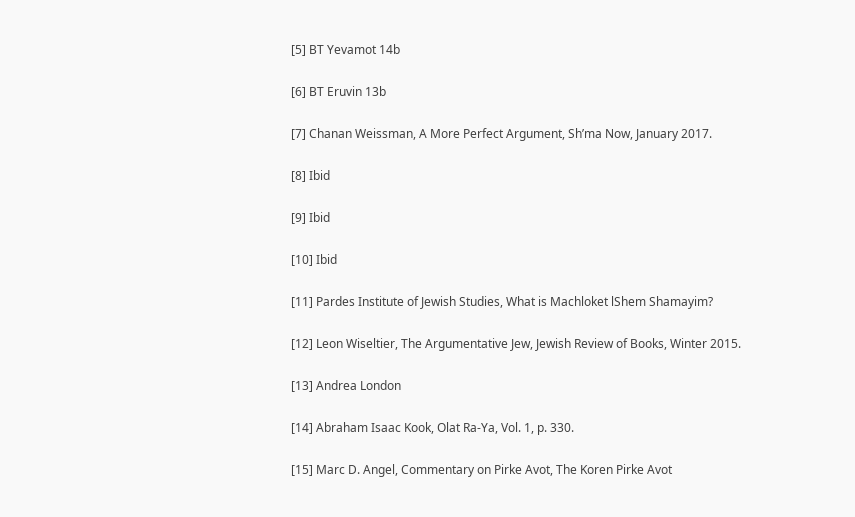[5] BT Yevamot 14b

[6] BT Eruvin 13b

[7] Chanan Weissman, A More Perfect Argument, Sh’ma Now, January 2017.

[8] Ibid

[9] Ibid

[10] Ibid

[11] Pardes Institute of Jewish Studies, What is Machloket lShem Shamayim?

[12] Leon Wiseltier, The Argumentative Jew, Jewish Review of Books, Winter 2015.

[13] Andrea London

[14] Abraham Isaac Kook, Olat Ra-Ya, Vol. 1, p. 330.

[15] Marc D. Angel, Commentary on Pirke Avot, The Koren Pirke Avot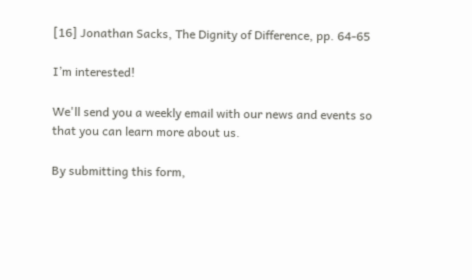[16] Jonathan Sacks, The Dignity of Difference, pp. 64-65

I’m interested!

We'll send you a weekly email with our news and events so that you can learn more about us.

By submitting this form,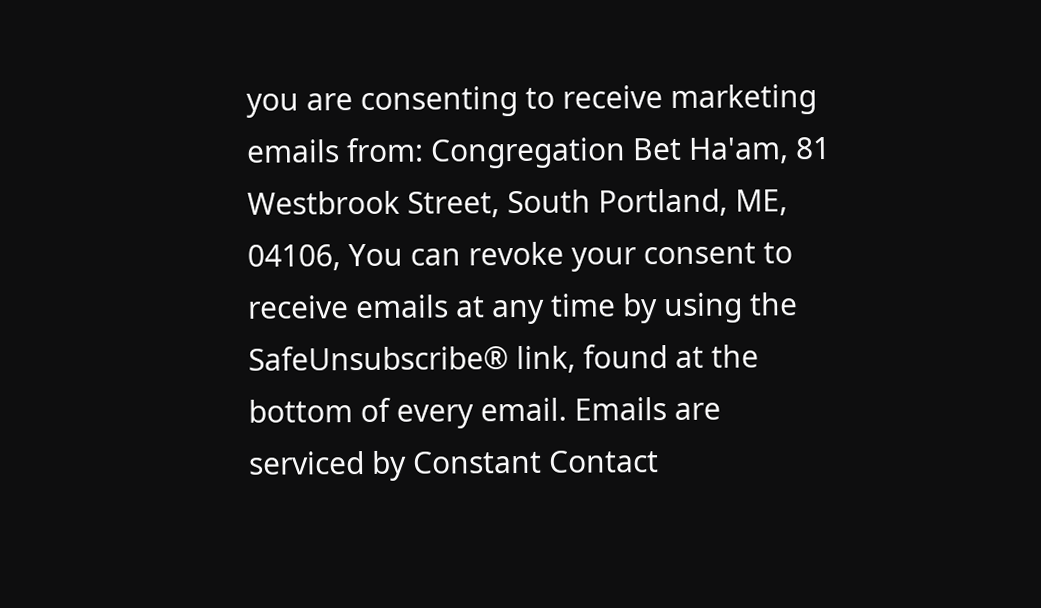you are consenting to receive marketing emails from: Congregation Bet Ha'am, 81 Westbrook Street, South Portland, ME, 04106, You can revoke your consent to receive emails at any time by using the SafeUnsubscribe® link, found at the bottom of every email. Emails are serviced by Constant Contact